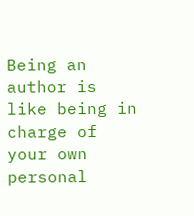Being an author is like being in charge of your own personal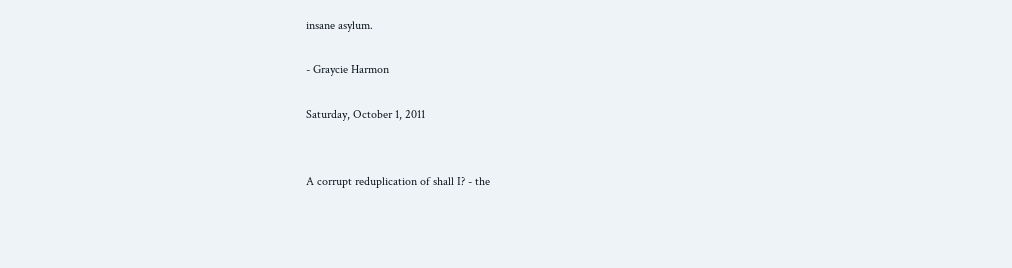insane asylum.

- Graycie Harmon

Saturday, October 1, 2011


A corrupt reduplication of shall I? - the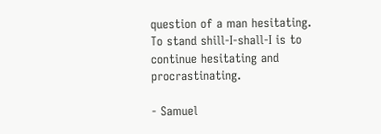question of a man hesitating. To stand shill-I-shall-I is to continue hesitating and procrastinating.

- Samuel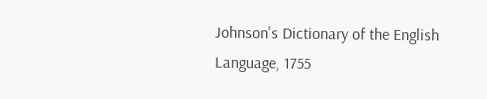Johnson's Dictionary of the English Language, 1755